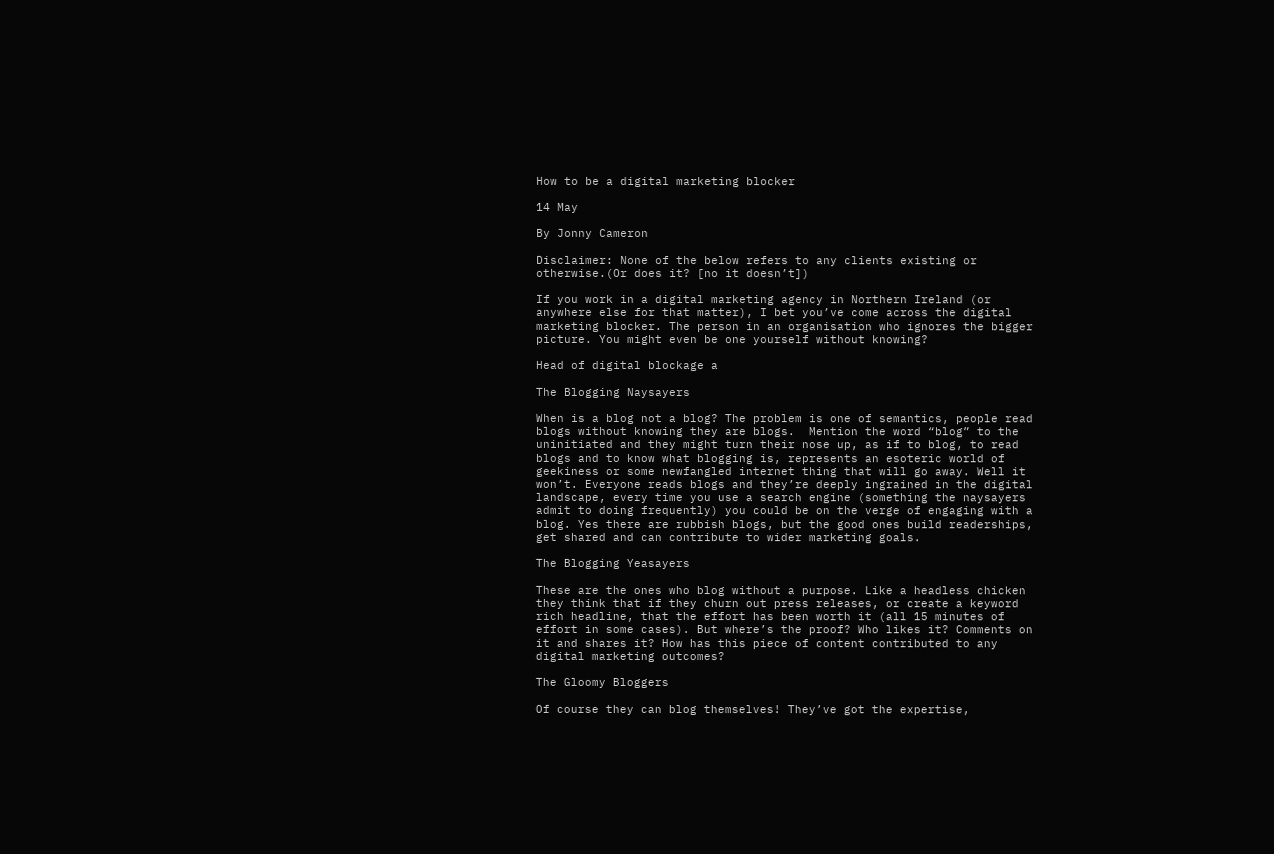How to be a digital marketing blocker

14 May

By Jonny Cameron

Disclaimer: None of the below refers to any clients existing or otherwise.(Or does it? [no it doesn’t])

If you work in a digital marketing agency in Northern Ireland (or anywhere else for that matter), I bet you’ve come across the digital marketing blocker. The person in an organisation who ignores the bigger picture. You might even be one yourself without knowing?

Head of digital blockage a

The Blogging Naysayers

When is a blog not a blog? The problem is one of semantics, people read blogs without knowing they are blogs.  Mention the word “blog” to the uninitiated and they might turn their nose up, as if to blog, to read blogs and to know what blogging is, represents an esoteric world of geekiness or some newfangled internet thing that will go away. Well it won’t. Everyone reads blogs and they’re deeply ingrained in the digital landscape, every time you use a search engine (something the naysayers admit to doing frequently) you could be on the verge of engaging with a blog. Yes there are rubbish blogs, but the good ones build readerships, get shared and can contribute to wider marketing goals.

The Blogging Yeasayers

These are the ones who blog without a purpose. Like a headless chicken they think that if they churn out press releases, or create a keyword rich headline, that the effort has been worth it (all 15 minutes of effort in some cases). But where’s the proof? Who likes it? Comments on it and shares it? How has this piece of content contributed to any digital marketing outcomes?

The Gloomy Bloggers

Of course they can blog themselves! They’ve got the expertise,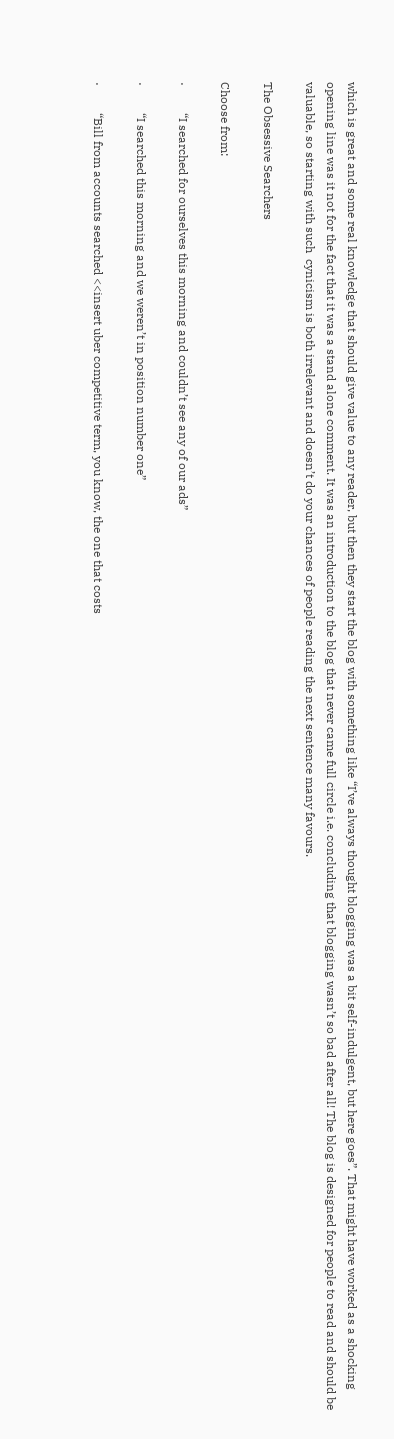which is great and some real knowledge that should give value to any reader, but then they start the blog with something like “I’ve always thought blogging was a bit self-indulgent, but here goes”. That might have worked as a shocking opening line was it not for the fact that it was a stand alone comment. It was an introduction to the blog that never came full circle i.e. concluding that blogging wasn’t so bad after all! The blog is designed for people to read and should be valuable, so starting with such  cynicism is both irrelevant and doesn’t do your chances of people reading the next sentence many favours.

The Obsessive Searchers

Choose from:

·         “I searched for ourselves this morning and couldn’t see any of our ads”

·         “I searched this morning and we weren’t in position number one”

·         “Bill from accounts searched <<insert uber competitive term, you know, the one that costs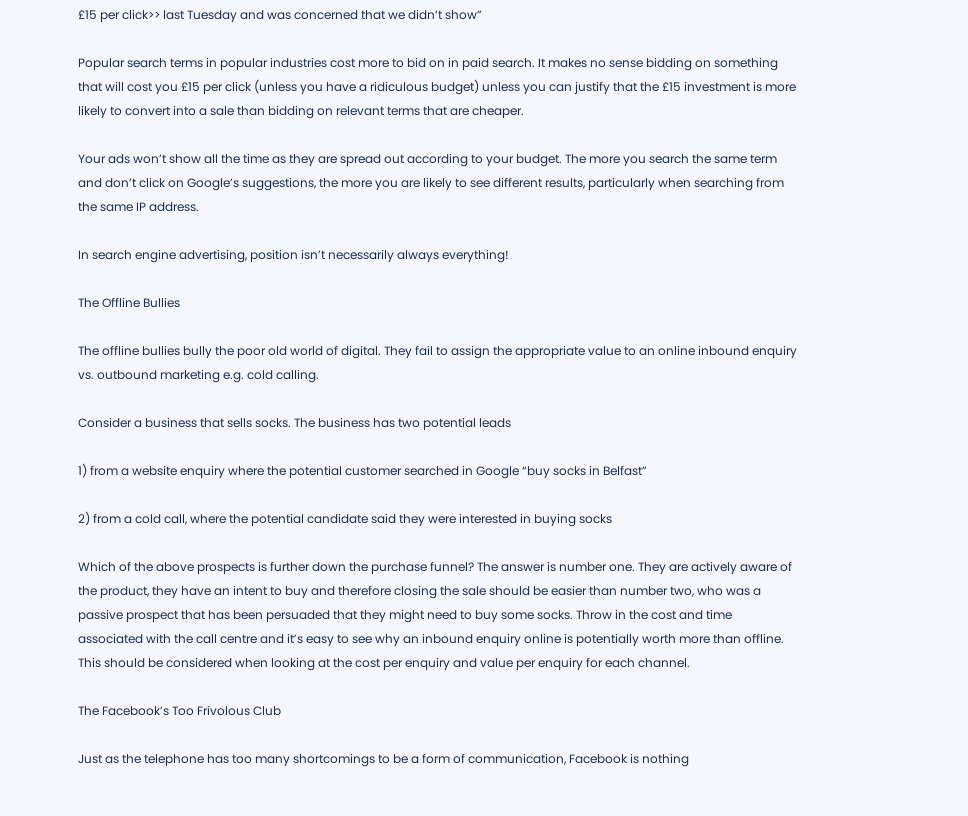£15 per click>> last Tuesday and was concerned that we didn’t show”

Popular search terms in popular industries cost more to bid on in paid search. It makes no sense bidding on something that will cost you £15 per click (unless you have a ridiculous budget) unless you can justify that the £15 investment is more likely to convert into a sale than bidding on relevant terms that are cheaper.

Your ads won’t show all the time as they are spread out according to your budget. The more you search the same term and don’t click on Google’s suggestions, the more you are likely to see different results, particularly when searching from the same IP address.

In search engine advertising, position isn’t necessarily always everything!

The Offline Bullies

The offline bullies bully the poor old world of digital. They fail to assign the appropriate value to an online inbound enquiry vs. outbound marketing e.g. cold calling.

Consider a business that sells socks. The business has two potential leads

1) from a website enquiry where the potential customer searched in Google “buy socks in Belfast”

2) from a cold call, where the potential candidate said they were interested in buying socks

Which of the above prospects is further down the purchase funnel? The answer is number one. They are actively aware of the product, they have an intent to buy and therefore closing the sale should be easier than number two, who was a passive prospect that has been persuaded that they might need to buy some socks. Throw in the cost and time associated with the call centre and it’s easy to see why an inbound enquiry online is potentially worth more than offline. This should be considered when looking at the cost per enquiry and value per enquiry for each channel.

The Facebook’s Too Frivolous Club

Just as the telephone has too many shortcomings to be a form of communication, Facebook is nothing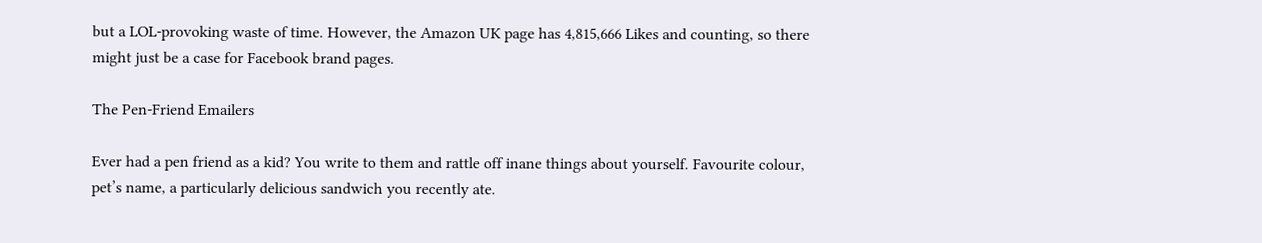but a LOL-provoking waste of time. However, the Amazon UK page has 4,815,666 Likes and counting, so there might just be a case for Facebook brand pages.

The Pen-Friend Emailers

Ever had a pen friend as a kid? You write to them and rattle off inane things about yourself. Favourite colour, pet’s name, a particularly delicious sandwich you recently ate.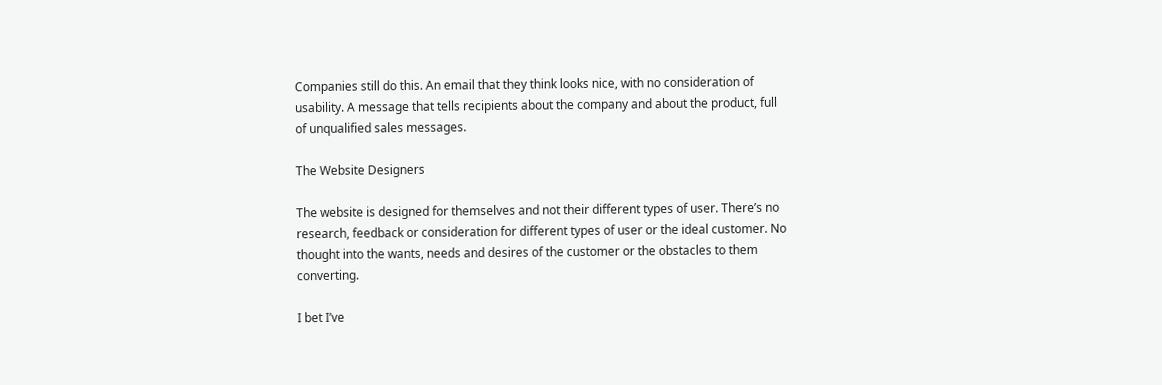Companies still do this. An email that they think looks nice, with no consideration of usability. A message that tells recipients about the company and about the product, full of unqualified sales messages.

The Website Designers

The website is designed for themselves and not their different types of user. There’s no research, feedback or consideration for different types of user or the ideal customer. No thought into the wants, needs and desires of the customer or the obstacles to them converting.

I bet I’ve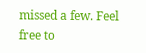missed a few. Feel free to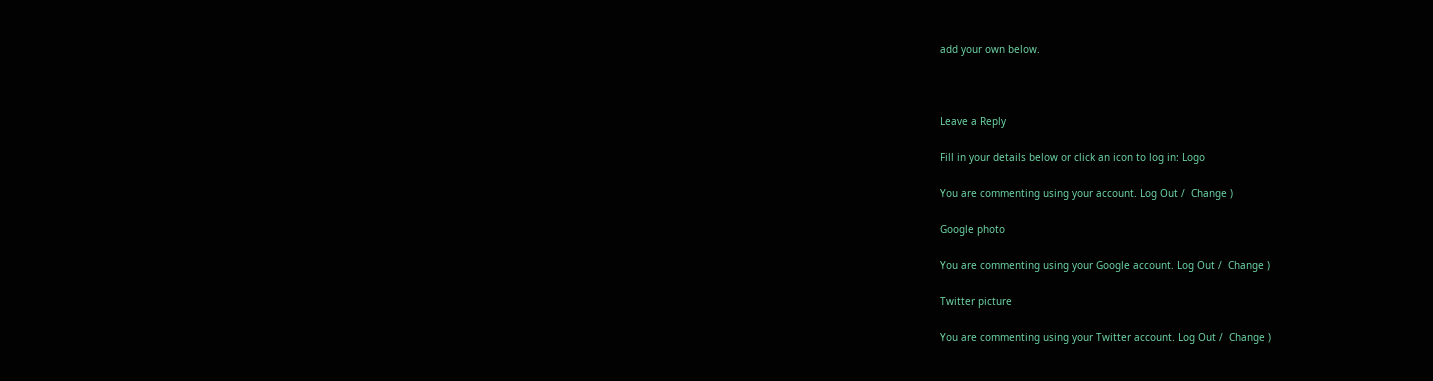add your own below.



Leave a Reply

Fill in your details below or click an icon to log in: Logo

You are commenting using your account. Log Out /  Change )

Google photo

You are commenting using your Google account. Log Out /  Change )

Twitter picture

You are commenting using your Twitter account. Log Out /  Change )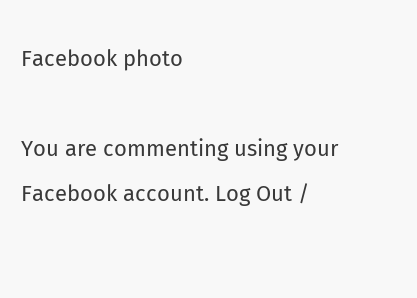Facebook photo

You are commenting using your Facebook account. Log Out /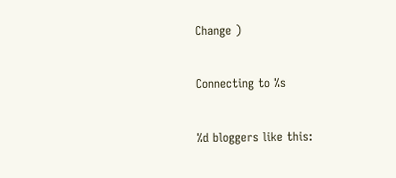Change )

Connecting to %s

%d bloggers like this: